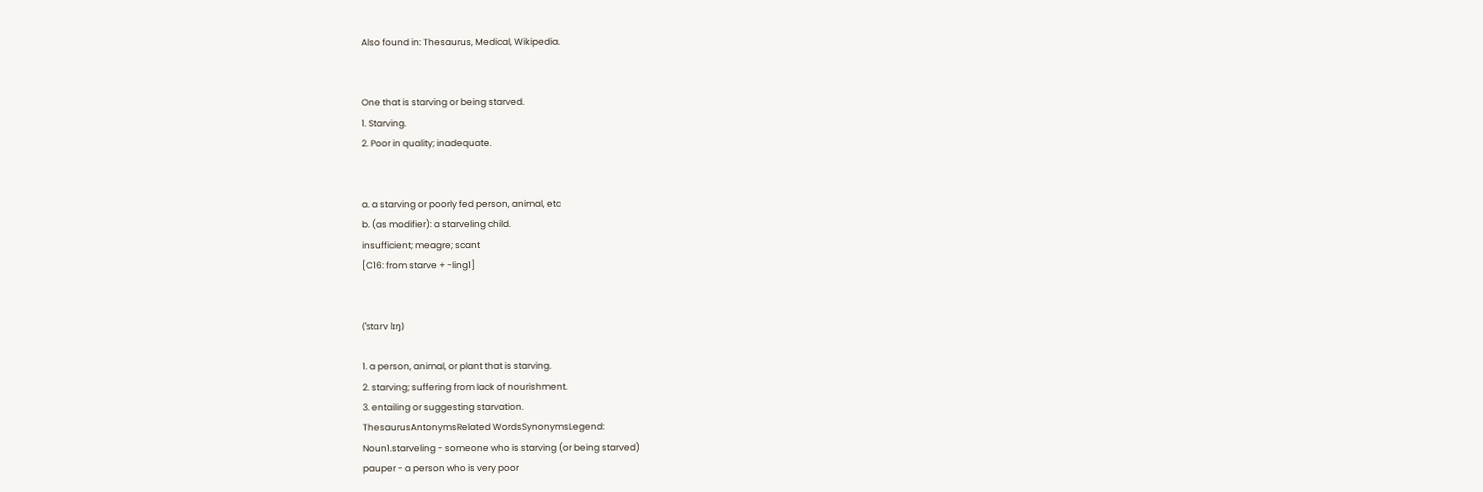Also found in: Thesaurus, Medical, Wikipedia.


One that is starving or being starved.
1. Starving.
2. Poor in quality; inadequate.


a. a starving or poorly fed person, animal, etc
b. (as modifier): a starveling child.
insufficient; meagre; scant
[C16: from starve + -ling1]


(ˈstɑrv lɪŋ)

1. a person, animal, or plant that is starving.
2. starving; suffering from lack of nourishment.
3. entailing or suggesting starvation.
ThesaurusAntonymsRelated WordsSynonymsLegend:
Noun1.starveling - someone who is starving (or being starved)
pauper - a person who is very poor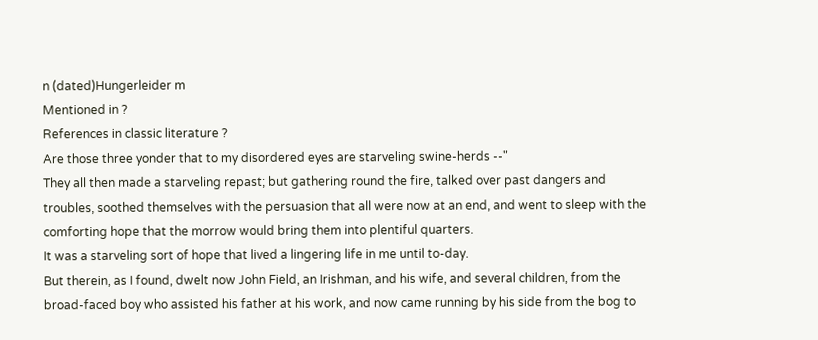n (dated)Hungerleider m
Mentioned in ?
References in classic literature ?
Are those three yonder that to my disordered eyes are starveling swine-herds --"
They all then made a starveling repast; but gathering round the fire, talked over past dangers and troubles, soothed themselves with the persuasion that all were now at an end, and went to sleep with the comforting hope that the morrow would bring them into plentiful quarters.
It was a starveling sort of hope that lived a lingering life in me until to-day.
But therein, as I found, dwelt now John Field, an Irishman, and his wife, and several children, from the broad-faced boy who assisted his father at his work, and now came running by his side from the bog to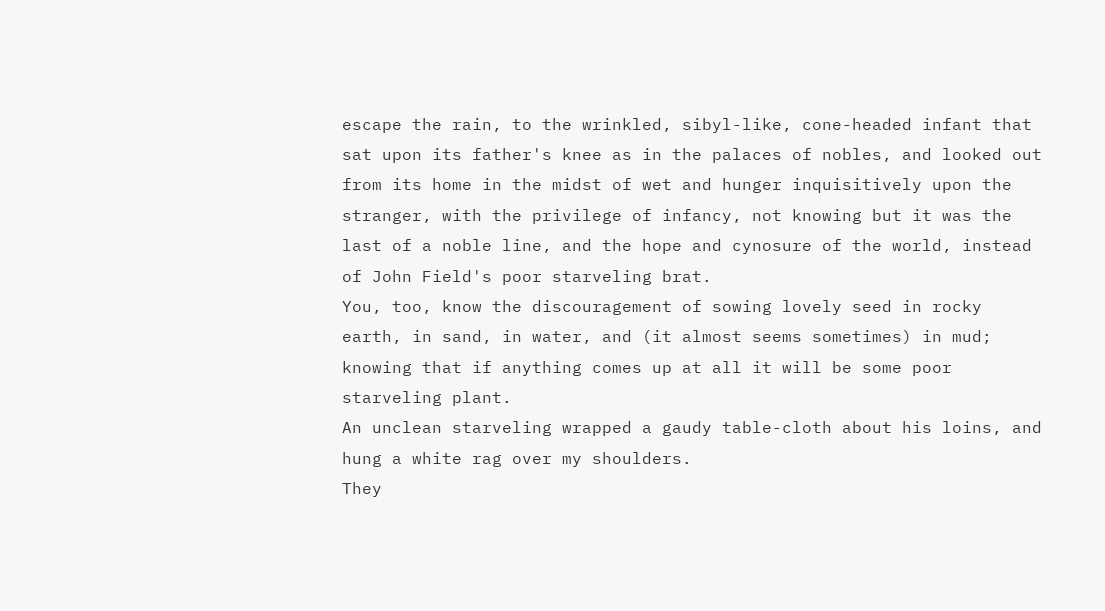escape the rain, to the wrinkled, sibyl-like, cone-headed infant that sat upon its father's knee as in the palaces of nobles, and looked out from its home in the midst of wet and hunger inquisitively upon the stranger, with the privilege of infancy, not knowing but it was the last of a noble line, and the hope and cynosure of the world, instead of John Field's poor starveling brat.
You, too, know the discouragement of sowing lovely seed in rocky earth, in sand, in water, and (it almost seems sometimes) in mud; knowing that if anything comes up at all it will be some poor starveling plant.
An unclean starveling wrapped a gaudy table-cloth about his loins, and hung a white rag over my shoulders.
They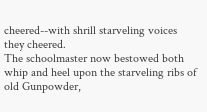cheered--with shrill starveling voices they cheered.
The schoolmaster now bestowed both whip and heel upon the starveling ribs of old Gunpowder,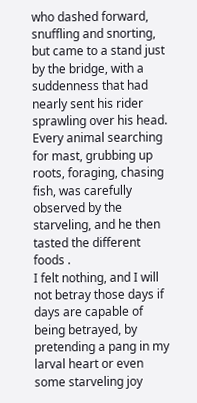who dashed forward, snuffling and snorting, but came to a stand just by the bridge, with a suddenness that had nearly sent his rider sprawling over his head.
Every animal searching for mast, grubbing up roots, foraging, chasing fish, was carefully observed by the starveling, and he then tasted the different foods .
I felt nothing, and I will not betray those days if days are capable of being betrayed, by pretending a pang in my larval heart or even some starveling joy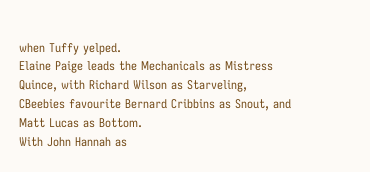when Tuffy yelped.
Elaine Paige leads the Mechanicals as Mistress Quince, with Richard Wilson as Starveling, CBeebies favourite Bernard Cribbins as Snout, and Matt Lucas as Bottom.
With John Hannah as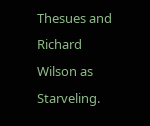Thesues and Richard Wilson as Starveling.